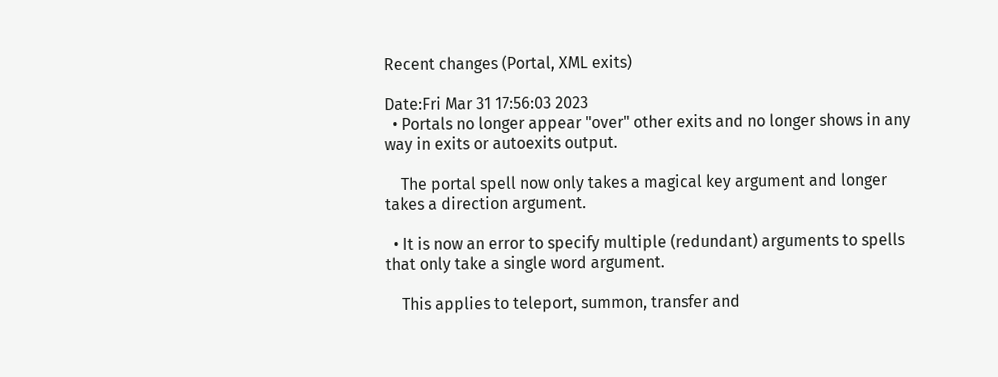Recent changes (Portal, XML exits)

Date:Fri Mar 31 17:56:03 2023
  • Portals no longer appear "over" other exits and no longer shows in any way in exits or autoexits output.

    The portal spell now only takes a magical key argument and longer takes a direction argument.

  • It is now an error to specify multiple (redundant) arguments to spells that only take a single word argument.

    This applies to teleport, summon, transfer and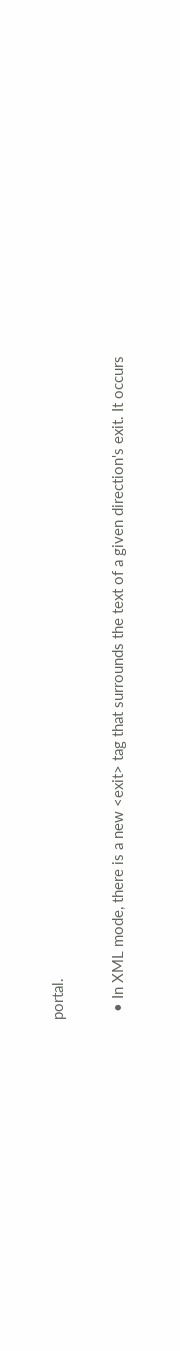portal.

  • In XML mode, there is a new <exit> tag that surrounds the text of a given direction's exit. It occurs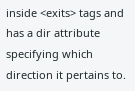inside <exits> tags and has a dir attribute specifying which direction it pertains to.